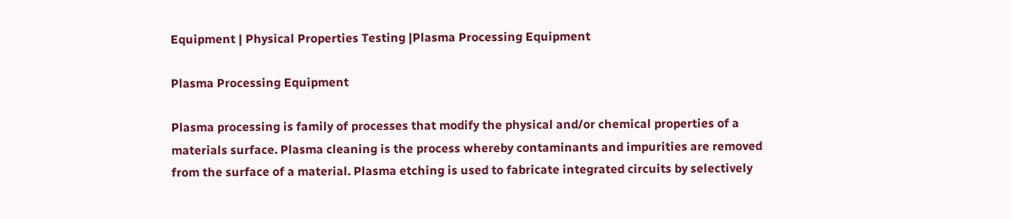Equipment | Physical Properties Testing |Plasma Processing Equipment

Plasma Processing Equipment

Plasma processing is family of processes that modify the physical and/or chemical properties of a materials surface. Plasma cleaning is the process whereby contaminants and impurities are removed from the surface of a material. Plasma etching is used to fabricate integrated circuits by selectively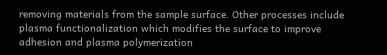removing materials from the sample surface. Other processes include plasma functionalization which modifies the surface to improve adhesion and plasma polymerization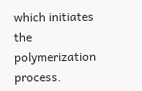which initiates the polymerization process.